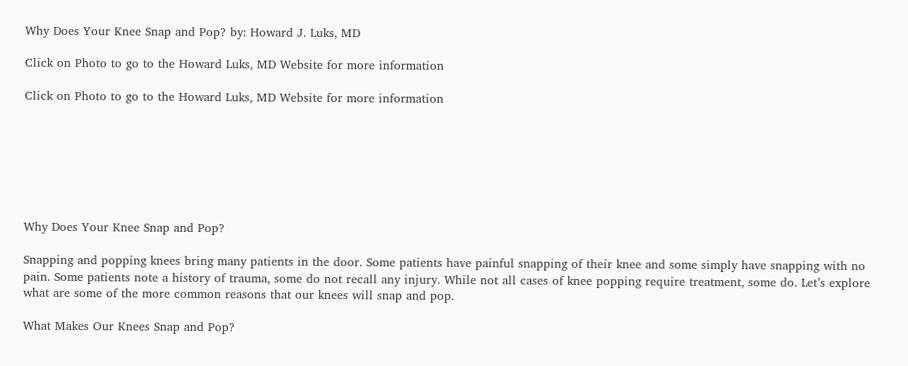Why Does Your Knee Snap and Pop? by: Howard J. Luks, MD

Click on Photo to go to the Howard Luks, MD Website for more information

Click on Photo to go to the Howard Luks, MD Website for more information







Why Does Your Knee Snap and Pop?

Snapping and popping knees bring many patients in the door. Some patients have painful snapping of their knee and some simply have snapping with no pain. Some patients note a history of trauma, some do not recall any injury. While not all cases of knee popping require treatment, some do. Let’s explore what are some of the more common reasons that our knees will snap and pop.

What Makes Our Knees Snap and Pop?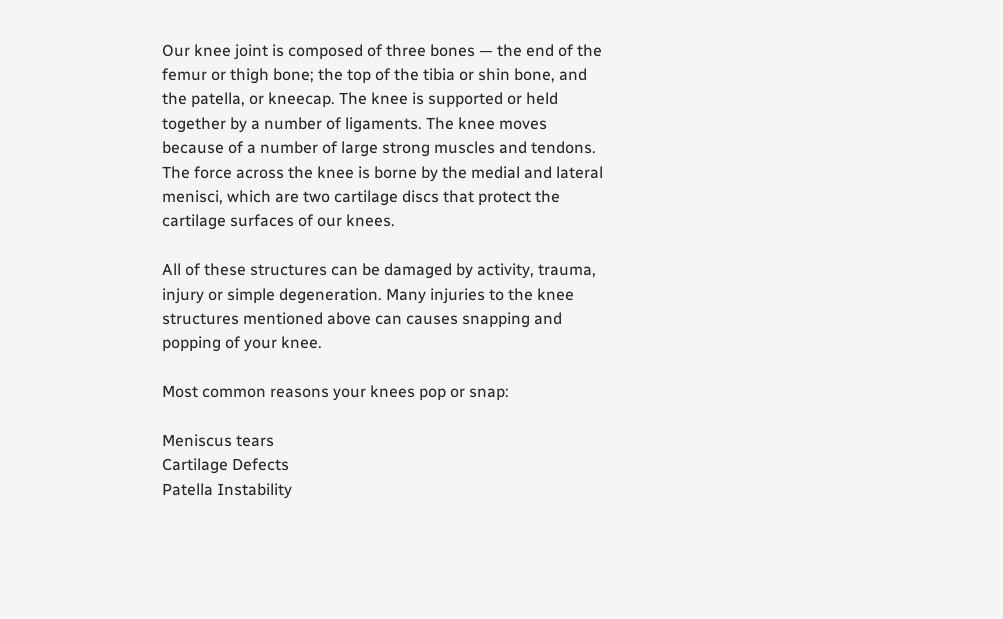Our knee joint is composed of three bones — the end of the femur or thigh bone; the top of the tibia or shin bone, and the patella, or kneecap. The knee is supported or held together by a number of ligaments. The knee moves because of a number of large strong muscles and tendons. The force across the knee is borne by the medial and lateral menisci, which are two cartilage discs that protect the cartilage surfaces of our knees.

All of these structures can be damaged by activity, trauma, injury or simple degeneration. Many injuries to the knee structures mentioned above can causes snapping and popping of your knee.

Most common reasons your knees pop or snap:

Meniscus tears
Cartilage Defects
Patella Instability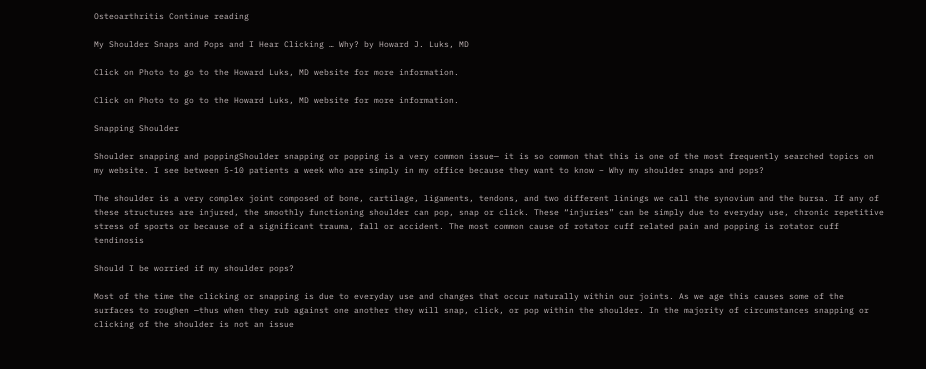Osteoarthritis Continue reading

My Shoulder Snaps and Pops and I Hear Clicking … Why? by Howard J. Luks, MD

Click on Photo to go to the Howard Luks, MD website for more information.

Click on Photo to go to the Howard Luks, MD website for more information.

Snapping Shoulder

Shoulder snapping and poppingShoulder snapping or popping is a very common issue— it is so common that this is one of the most frequently searched topics on my website. I see between 5-10 patients a week who are simply in my office because they want to know – Why my shoulder snaps and pops?

The shoulder is a very complex joint composed of bone, cartilage, ligaments, tendons, and two different linings we call the synovium and the bursa. If any of these structures are injured, the smoothly functioning shoulder can pop, snap or click. These “injuries” can be simply due to everyday use, chronic repetitive stress of sports or because of a significant trauma, fall or accident. The most common cause of rotator cuff related pain and popping is rotator cuff tendinosis

Should I be worried if my shoulder pops?

Most of the time the clicking or snapping is due to everyday use and changes that occur naturally within our joints. As we age this causes some of the surfaces to roughen —thus when they rub against one another they will snap, click, or pop within the shoulder. In the majority of circumstances snapping or clicking of the shoulder is not an issue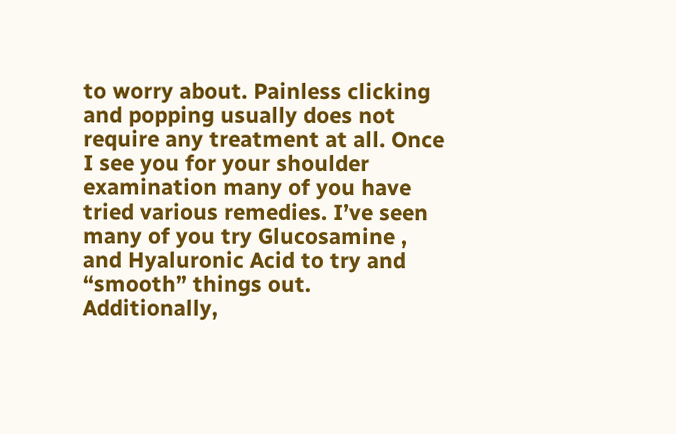to worry about. Painless clicking and popping usually does not require any treatment at all. Once I see you for your shoulder examination many of you have tried various remedies. I’ve seen many of you try Glucosamine , and Hyaluronic Acid to try and “smooth” things out. Additionally,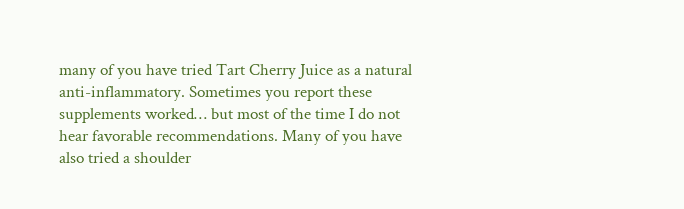many of you have tried Tart Cherry Juice as a natural anti-inflammatory. Sometimes you report these supplements worked… but most of the time I do not hear favorable recommendations. Many of you have also tried a shoulder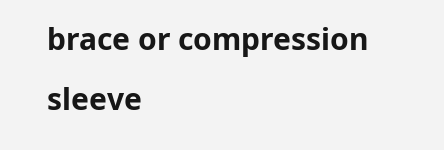brace or compression sleeve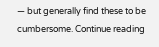— but generally find these to be cumbersome. Continue reading